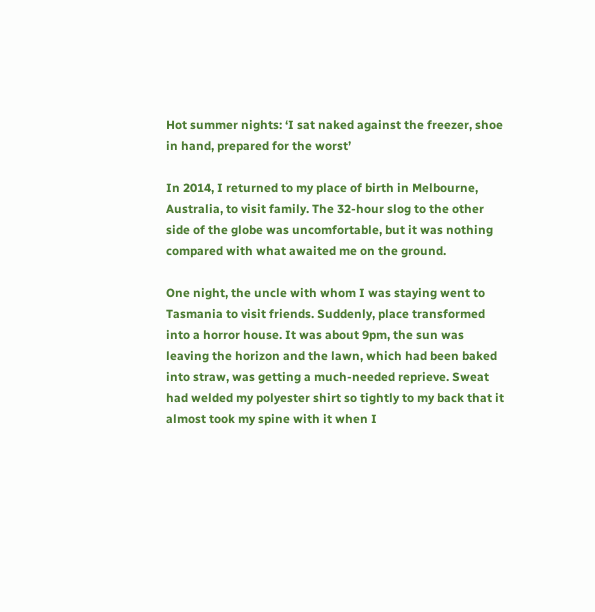Hot summer nights: ‘I sat naked against the freezer, shoe in hand, prepared for the worst’

In 2014, I returned to my place of birth in Melbourne, Australia, to visit family. The 32-hour slog to the other side of the globe was uncomfortable, but it was nothing compared with what awaited me on the ground.

One night, the uncle with whom I was staying went to Tasmania to visit friends. Suddenly, place transformed into a horror house. It was about 9pm, the sun was leaving the horizon and the lawn, which had been baked into straw, was getting a much-needed reprieve. Sweat had welded my polyester shirt so tightly to my back that it almost took my spine with it when I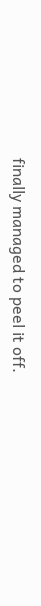finally managed to peel it off.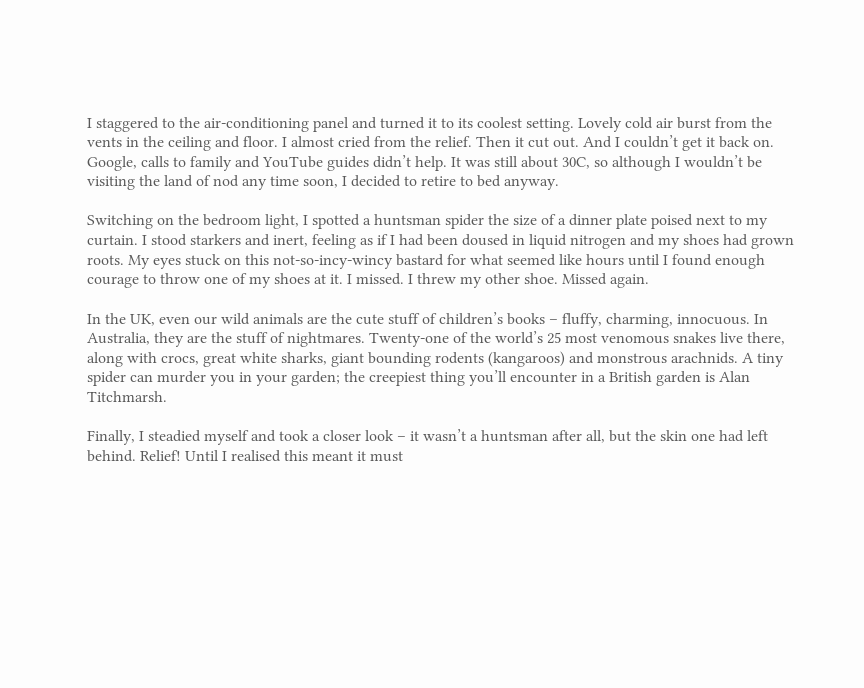I staggered to the air-conditioning panel and turned it to its coolest setting. Lovely cold air burst from the vents in the ceiling and floor. I almost cried from the relief. Then it cut out. And I couldn’t get it back on. Google, calls to family and YouTube guides didn’t help. It was still about 30C, so although I wouldn’t be visiting the land of nod any time soon, I decided to retire to bed anyway.

Switching on the bedroom light, I spotted a huntsman spider the size of a dinner plate poised next to my curtain. I stood starkers and inert, feeling as if I had been doused in liquid nitrogen and my shoes had grown roots. My eyes stuck on this not-so-incy-wincy bastard for what seemed like hours until I found enough courage to throw one of my shoes at it. I missed. I threw my other shoe. Missed again.

In the UK, even our wild animals are the cute stuff of children’s books – fluffy, charming, innocuous. In Australia, they are the stuff of nightmares. Twenty-one of the world’s 25 most venomous snakes live there, along with crocs, great white sharks, giant bounding rodents (kangaroos) and monstrous arachnids. A tiny spider can murder you in your garden; the creepiest thing you’ll encounter in a British garden is Alan Titchmarsh.

Finally, I steadied myself and took a closer look – it wasn’t a huntsman after all, but the skin one had left behind. Relief! Until I realised this meant it must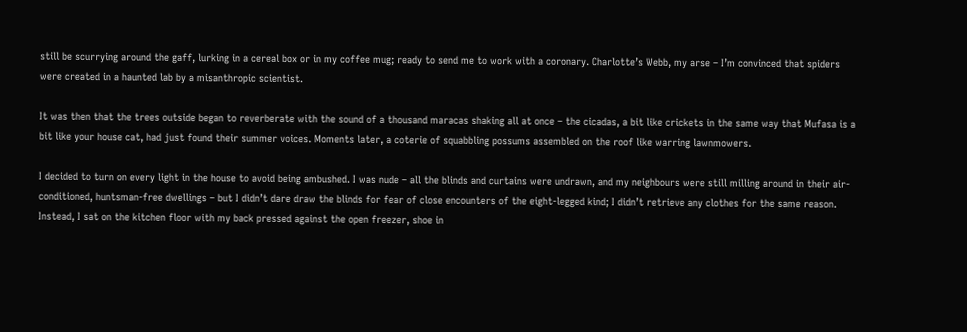still be scurrying around the gaff, lurking in a cereal box or in my coffee mug; ready to send me to work with a coronary. Charlotte’s Webb, my arse – I’m convinced that spiders were created in a haunted lab by a misanthropic scientist.

It was then that the trees outside began to reverberate with the sound of a thousand maracas shaking all at once – the cicadas, a bit like crickets in the same way that Mufasa is a bit like your house cat, had just found their summer voices. Moments later, a coterie of squabbling possums assembled on the roof like warring lawnmowers.

I decided to turn on every light in the house to avoid being ambushed. I was nude – all the blinds and curtains were undrawn, and my neighbours were still milling around in their air-conditioned, huntsman-free dwellings – but I didn’t dare draw the blinds for fear of close encounters of the eight-legged kind; I didn’t retrieve any clothes for the same reason. Instead, I sat on the kitchen floor with my back pressed against the open freezer, shoe in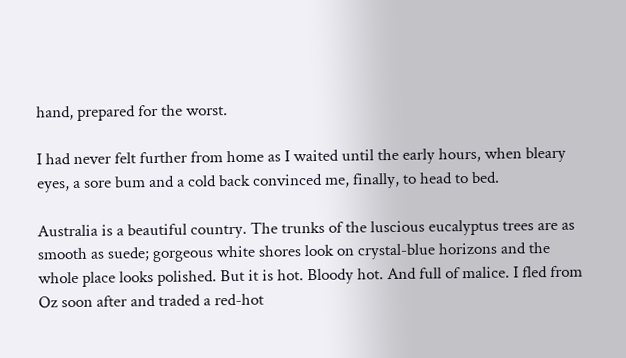hand, prepared for the worst.

I had never felt further from home as I waited until the early hours, when bleary eyes, a sore bum and a cold back convinced me, finally, to head to bed.

Australia is a beautiful country. The trunks of the luscious eucalyptus trees are as smooth as suede; gorgeous white shores look on crystal-blue horizons and the whole place looks polished. But it is hot. Bloody hot. And full of malice. I fled from Oz soon after and traded a red-hot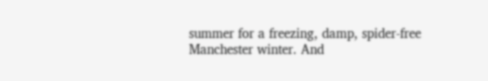summer for a freezing, damp, spider-free Manchester winter. And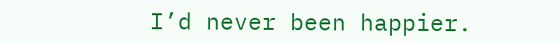I’d never been happier.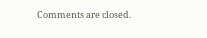Comments are closed.